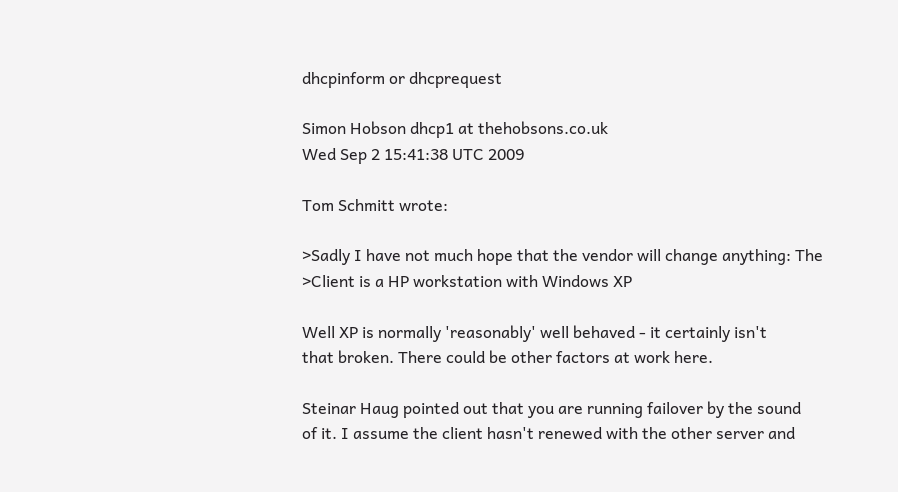dhcpinform or dhcprequest

Simon Hobson dhcp1 at thehobsons.co.uk
Wed Sep 2 15:41:38 UTC 2009

Tom Schmitt wrote:

>Sadly I have not much hope that the vendor will change anything: The
>Client is a HP workstation with Windows XP

Well XP is normally 'reasonably' well behaved - it certainly isn't
that broken. There could be other factors at work here.

Steinar Haug pointed out that you are running failover by the sound
of it. I assume the client hasn't renewed with the other server and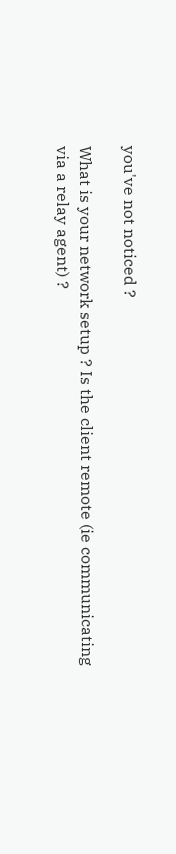you've not noticed ?

What is your network setup ? Is the client remote (ie communicating
via a relay agent) ?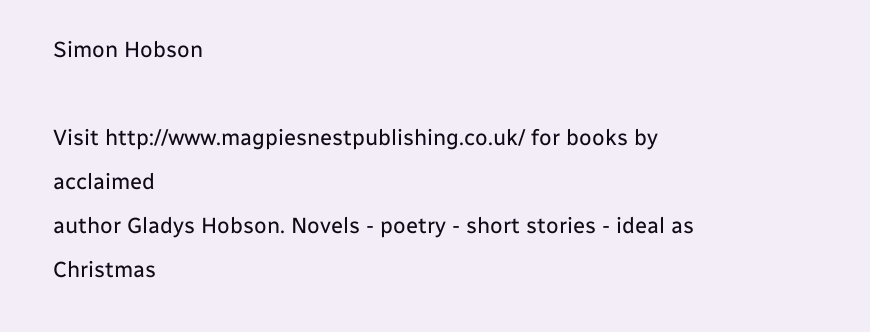Simon Hobson

Visit http://www.magpiesnestpublishing.co.uk/ for books by acclaimed
author Gladys Hobson. Novels - poetry - short stories - ideal as
Christmas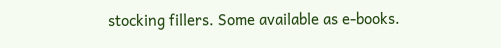stocking fillers. Some available as e-books.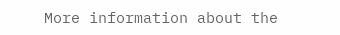More information about the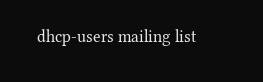dhcp-users mailing list